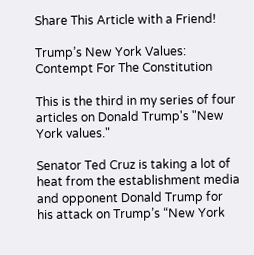Share This Article with a Friend!

Trump’s New York Values: Contempt For The Constitution

This is the third in my series of four articles on Donald Trump's "New York values."

Senator Ted Cruz is taking a lot of heat from the establishment media and opponent Donald Trump for his attack on Trump’s “New York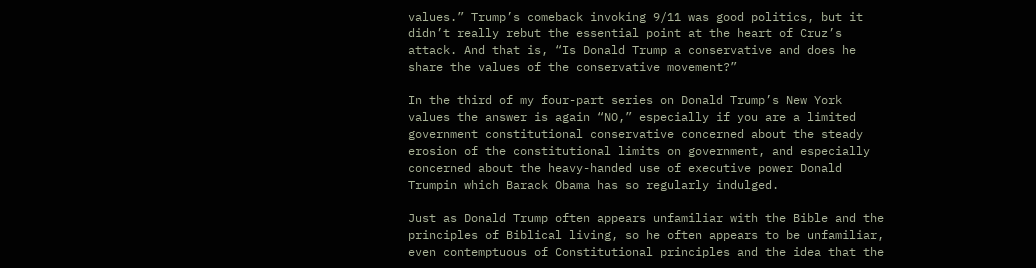values.” Trump’s comeback invoking 9/11 was good politics, but it didn’t really rebut the essential point at the heart of Cruz’s attack. And that is, “Is Donald Trump a conservative and does he share the values of the conservative movement?”

In the third of my four-part series on Donald Trump’s New York values the answer is again “NO,” especially if you are a limited government constitutional conservative concerned about the steady erosion of the constitutional limits on government, and especially concerned about the heavy-handed use of executive power Donald Trumpin which Barack Obama has so regularly indulged.

Just as Donald Trump often appears unfamiliar with the Bible and the principles of Biblical living, so he often appears to be unfamiliar, even contemptuous of Constitutional principles and the idea that the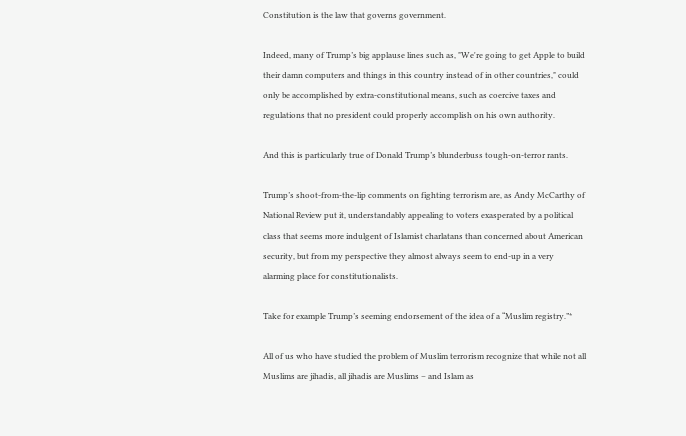Constitution is the law that governs government.

Indeed, many of Trump’s big applause lines such as, "We're going to get Apple to build their damn computers and things in this country instead of in other countries," could only be accomplished by extra-constitutional means, such as coercive taxes and regulations that no president could properly accomplish on his own authority.

And this is particularly true of Donald Trump’s blunderbuss tough-on-terror rants.

Trump’s shoot-from-the-lip comments on fighting terrorism are, as Andy McCarthy of National Review put it, understandably appealing to voters exasperated by a political class that seems more indulgent of Islamist charlatans than concerned about American security, but from my perspective they almost always seem to end-up in a very alarming place for constitutionalists.

Take for example Trump’s seeming endorsement of the idea of a “Muslim registry.”*

All of us who have studied the problem of Muslim terrorism recognize that while not all Muslims are jihadis, all jihadis are Muslims – and Islam as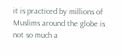it is practiced by millions of Muslims around the globe is not so much a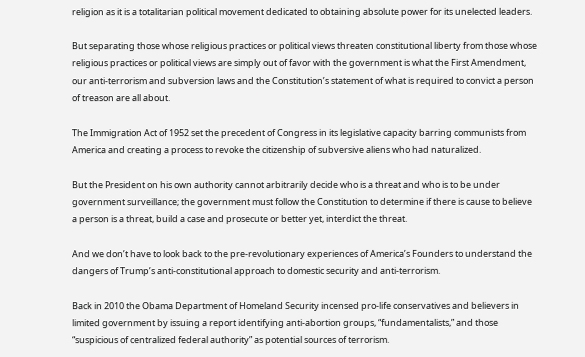religion as it is a totalitarian political movement dedicated to obtaining absolute power for its unelected leaders.

But separating those whose religious practices or political views threaten constitutional liberty from those whose religious practices or political views are simply out of favor with the government is what the First Amendment, our anti-terrorism and subversion laws and the Constitution’s statement of what is required to convict a person of treason are all about.

The Immigration Act of 1952 set the precedent of Congress in its legislative capacity barring communists from America and creating a process to revoke the citizenship of subversive aliens who had naturalized.

But the President on his own authority cannot arbitrarily decide who is a threat and who is to be under government surveillance; the government must follow the Constitution to determine if there is cause to believe a person is a threat, build a case and prosecute or better yet, interdict the threat.

And we don’t have to look back to the pre-revolutionary experiences of America’s Founders to understand the dangers of Trump’s anti-constitutional approach to domestic security and anti-terrorism.

Back in 2010 the Obama Department of Homeland Security incensed pro-life conservatives and believers in limited government by issuing a report identifying anti-abortion groups, “fundamentalists,” and those “suspicious of centralized federal authority” as potential sources of terrorism.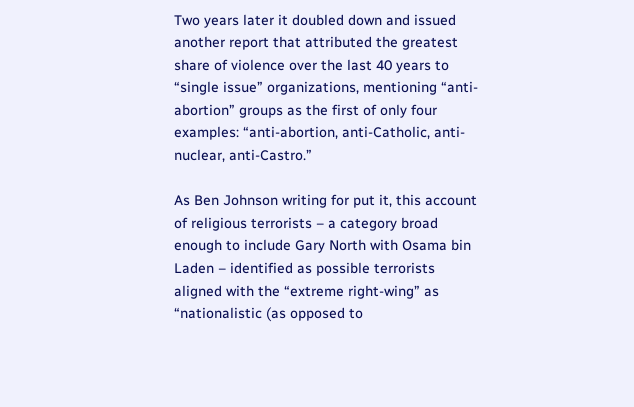Two years later it doubled down and issued another report that attributed the greatest share of violence over the last 40 years to “single issue” organizations, mentioning “anti-abortion” groups as the first of only four examples: “anti-abortion, anti-Catholic, anti-nuclear, anti-Castro.”

As Ben Johnson writing for put it, this account of religious terrorists – a category broad enough to include Gary North with Osama bin Laden – identified as possible terrorists aligned with the “extreme right-wing” as “nationalistic (as opposed to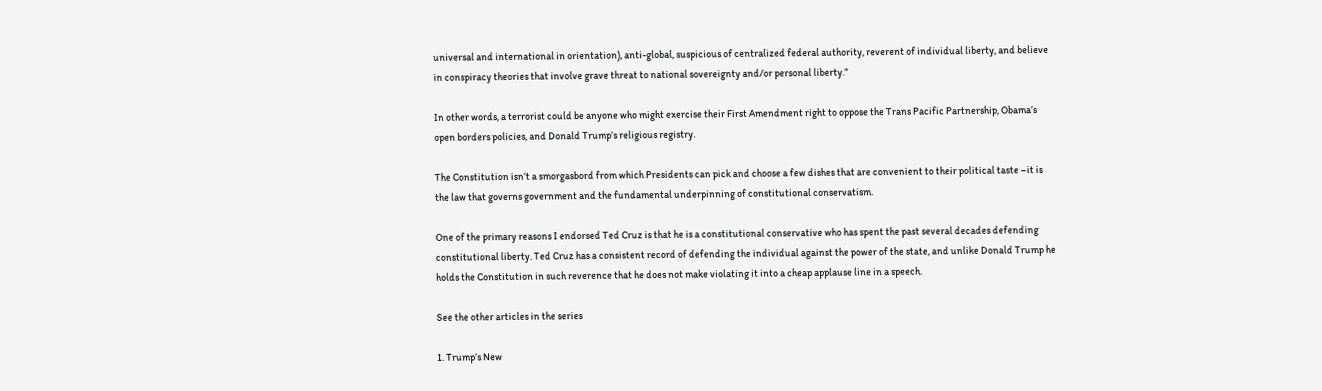universal and international in orientation), anti-global, suspicious of centralized federal authority, reverent of individual liberty, and believe in conspiracy theories that involve grave threat to national sovereignty and/or personal liberty.”

In other words, a terrorist could be anyone who might exercise their First Amendment right to oppose the Trans Pacific Partnership, Obama’s open borders policies, and Donald Trump’s religious registry.

The Constitution isn’t a smorgasbord from which Presidents can pick and choose a few dishes that are convenient to their political taste –it is the law that governs government and the fundamental underpinning of constitutional conservatism.

One of the primary reasons I endorsed Ted Cruz is that he is a constitutional conservative who has spent the past several decades defending constitutional liberty. Ted Cruz has a consistent record of defending the individual against the power of the state, and unlike Donald Trump he holds the Constitution in such reverence that he does not make violating it into a cheap applause line in a speech.

See the other articles in the series

1. Trump’s New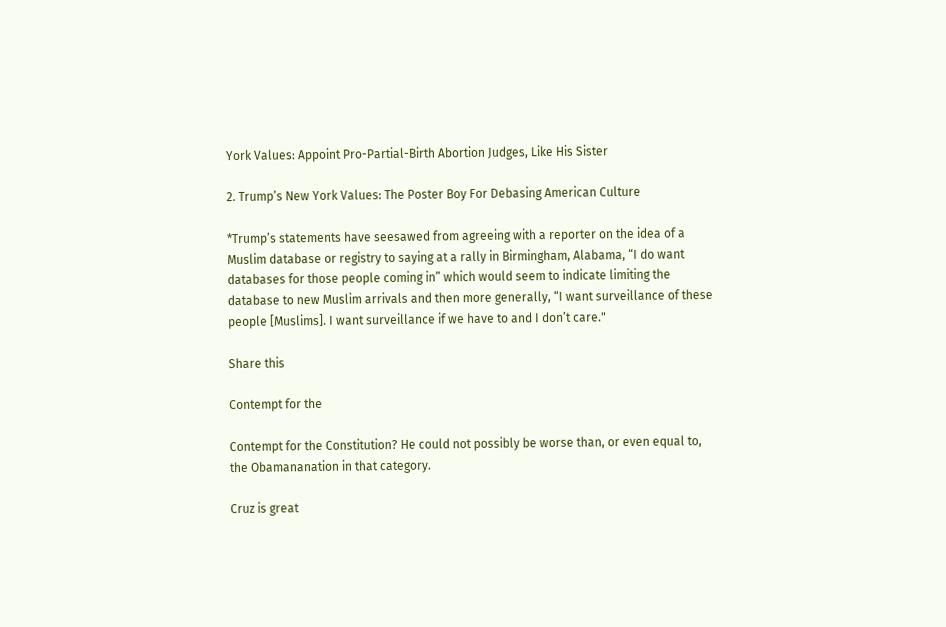York Values: Appoint Pro-Partial-Birth Abortion Judges, Like His Sister

2. Trump’s New York Values: The Poster Boy For Debasing American Culture

*Trump’s statements have seesawed from agreeing with a reporter on the idea of a Muslim database or registry to saying at a rally in Birmingham, Alabama, “I do want databases for those people coming in” which would seem to indicate limiting the database to new Muslim arrivals and then more generally, “I want surveillance of these people [Muslims]. I want surveillance if we have to and I don’t care."

Share this

Contempt for the

Contempt for the Constitution? He could not possibly be worse than, or even equal to, the Obamananation in that category.

Cruz is great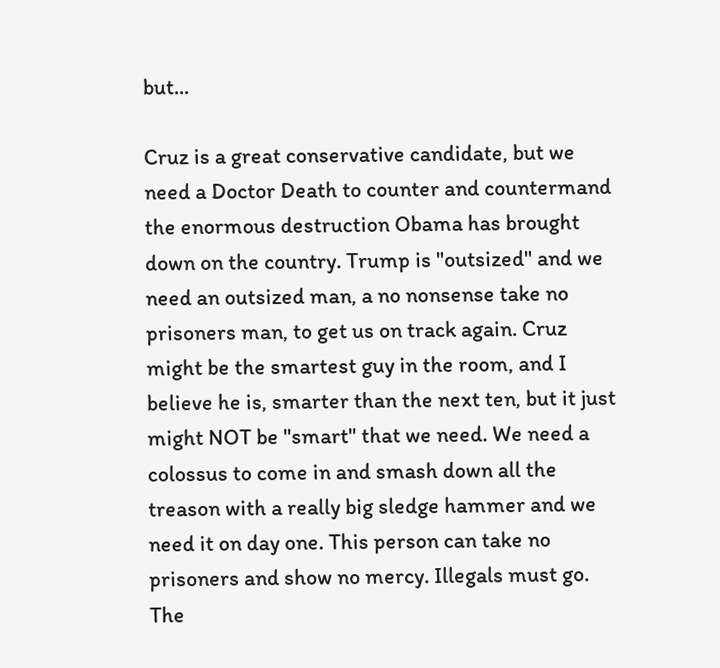but...

Cruz is a great conservative candidate, but we need a Doctor Death to counter and countermand the enormous destruction Obama has brought down on the country. Trump is "outsized" and we need an outsized man, a no nonsense take no prisoners man, to get us on track again. Cruz might be the smartest guy in the room, and I believe he is, smarter than the next ten, but it just might NOT be "smart" that we need. We need a colossus to come in and smash down all the treason with a really big sledge hammer and we need it on day one. This person can take no prisoners and show no mercy. Illegals must go. The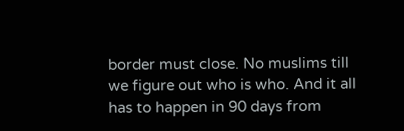border must close. No muslims till we figure out who is who. And it all has to happen in 90 days from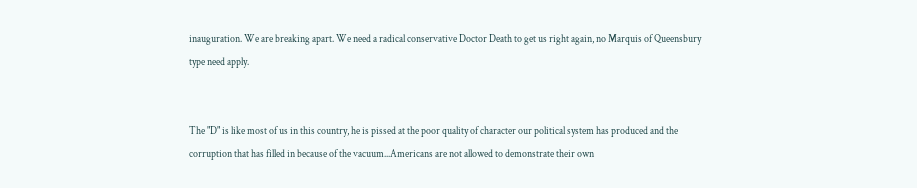inauguration. We are breaking apart. We need a radical conservative Doctor Death to get us right again, no Marquis of Queensbury type need apply.


The "D" is like most of us in this country, he is pissed at the poor quality of character our political system has produced and the corruption that has filled in because of the vacuum...Americans are not allowed to demonstrate their own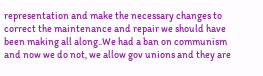representation and make the necessary changes to correct the maintenance and repair we should have been making all along..We had a ban on communism and now we do not, we allow gov unions and they are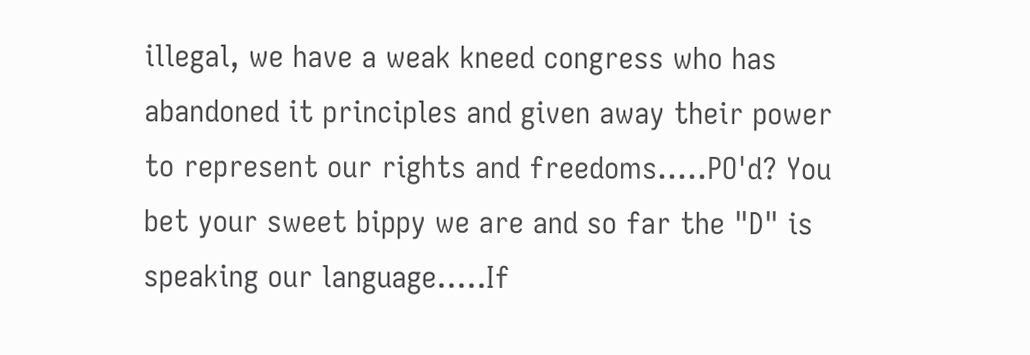illegal, we have a weak kneed congress who has abandoned it principles and given away their power to represent our rights and freedoms.....PO'd? You bet your sweet bippy we are and so far the "D" is speaking our language.....If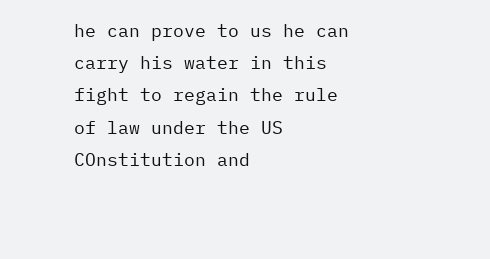he can prove to us he can carry his water in this fight to regain the rule of law under the US COnstitution and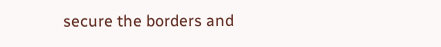secure the borders and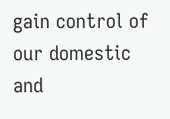gain control of our domestic and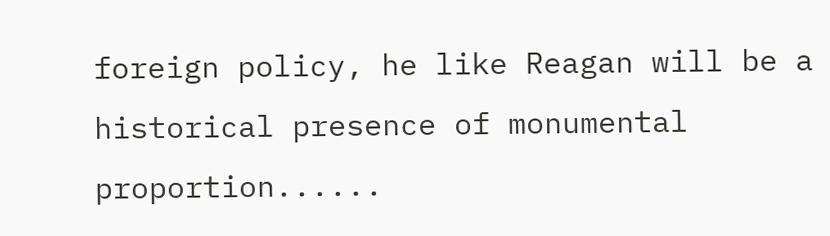foreign policy, he like Reagan will be a historical presence of monumental proportion......